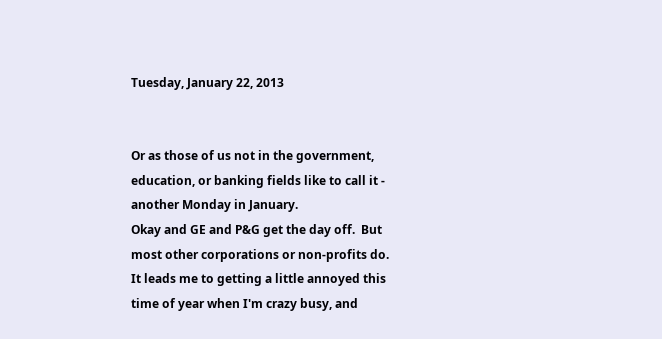Tuesday, January 22, 2013


Or as those of us not in the government, education, or banking fields like to call it - another Monday in January.
Okay and GE and P&G get the day off.  But most other corporations or non-profits do.  It leads me to getting a little annoyed this time of year when I'm crazy busy, and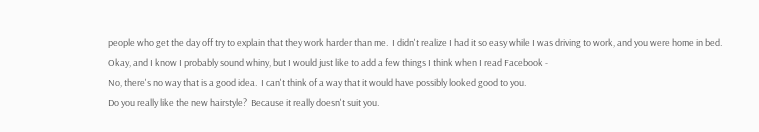people who get the day off try to explain that they work harder than me.  I didn't realize I had it so easy while I was driving to work, and you were home in bed.
Okay, and I know I probably sound whiny, but I would just like to add a few things I think when I read Facebook -
No, there's no way that is a good idea.  I can't think of a way that it would have possibly looked good to you.
Do you really like the new hairstyle?  Because it really doesn't suit you.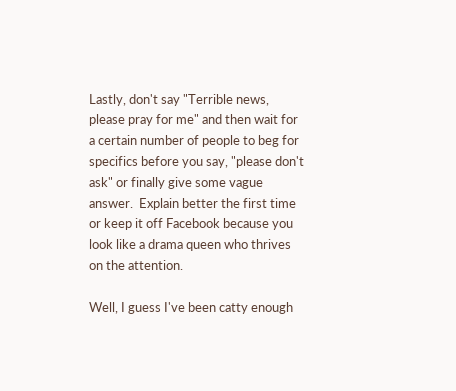Lastly, don't say "Terrible news, please pray for me" and then wait for a certain number of people to beg for specifics before you say, "please don't ask" or finally give some vague answer.  Explain better the first time or keep it off Facebook because you look like a drama queen who thrives on the attention.

Well, I guess I've been catty enough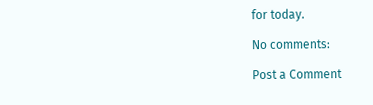for today.

No comments:

Post a Comment